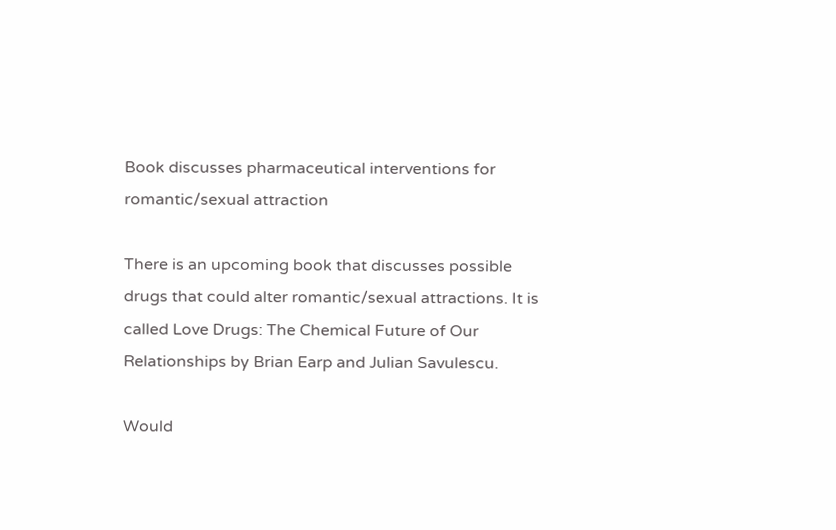Book discusses pharmaceutical interventions for romantic/sexual attraction

There is an upcoming book that discusses possible drugs that could alter romantic/sexual attractions. It is called Love Drugs: The Chemical Future of Our Relationships by Brian Earp and Julian Savulescu.

Would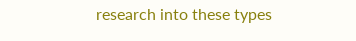research into these types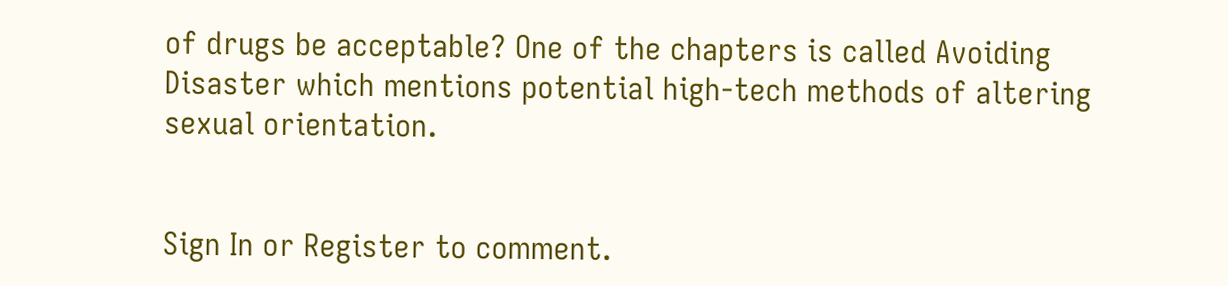of drugs be acceptable? One of the chapters is called Avoiding Disaster which mentions potential high-tech methods of altering sexual orientation.


Sign In or Register to comment.